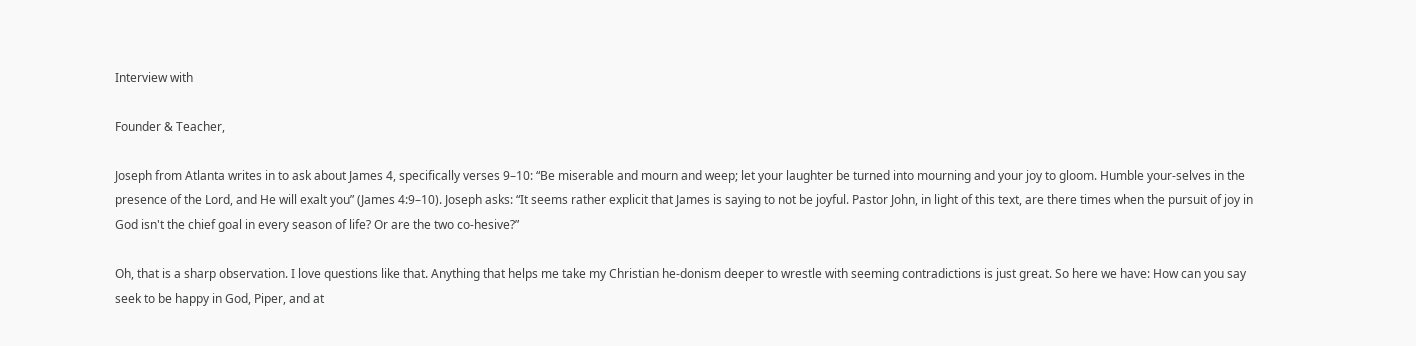Interview with

Founder & Teacher,

Joseph from Atlanta writes in to ask about James 4, specifically verses 9–10: “Be miserable and mourn and weep; let your laughter be turned into mourning and your joy to gloom. Humble your-selves in the presence of the Lord, and He will exalt you” (James 4:9–10). Joseph asks: “It seems rather explicit that James is saying to not be joyful. Pastor John, in light of this text, are there times when the pursuit of joy in God isn't the chief goal in every season of life? Or are the two co-hesive?”

Oh, that is a sharp observation. I love questions like that. Anything that helps me take my Christian he-donism deeper to wrestle with seeming contradictions is just great. So here we have: How can you say seek to be happy in God, Piper, and at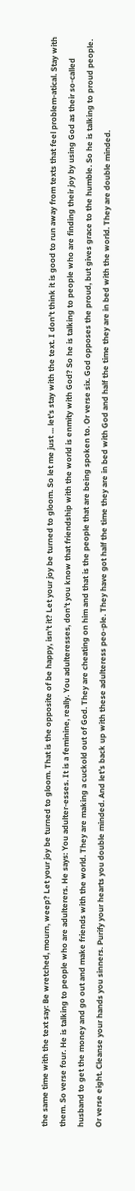the same time with the text say: Be wretched, mourn, weep? Let your joy be turned to gloom. That is the opposite of be happy, isn’t it? Let your joy be turned to gloom. So let me just ... let’s stay with the text. I don’t think it is good to run away from texts that feel problem-atical. Stay with them. So verse four. He is talking to people who are adulterers. He says: You adulter-esses. It is a feminine, really. You adulteresses, don’t you know that friendship with the world is enmity with God? So he is talking to people who are finding their joy by using God as their so-called husband to get the money and go out and make friends with the world. They are making a cuckold out of God. They are cheating on him and that is the people that are being spoken to. Or verse six. God opposes the proud, but gives grace to the humble. So he is talking to proud people. Or verse eight. Cleanse your hands you sinners. Purify your hearts you double minded. And let’s back up with these adulteress peo-ple. They have got half the time they are in bed with God and half the time they are in bed with the world. They are double minded.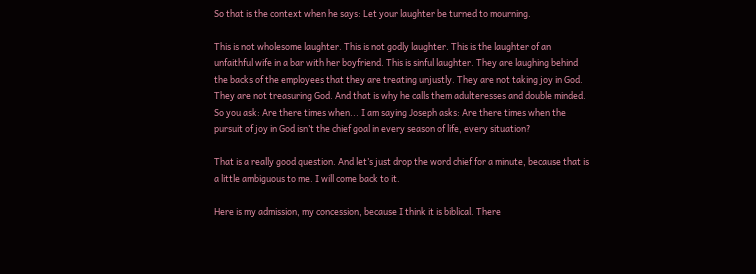So that is the context when he says: Let your laughter be turned to mourning.

This is not wholesome laughter. This is not godly laughter. This is the laughter of an unfaithful wife in a bar with her boyfriend. This is sinful laughter. They are laughing behind the backs of the employees that they are treating unjustly. They are not taking joy in God. They are not treasuring God. And that is why he calls them adulteresses and double minded. So you ask: Are there times when... I am saying Joseph asks: Are there times when the pursuit of joy in God isn’t the chief goal in every season of life, every situation?

That is a really good question. And let’s just drop the word chief for a minute, because that is a little ambiguous to me. I will come back to it.

Here is my admission, my concession, because I think it is biblical. There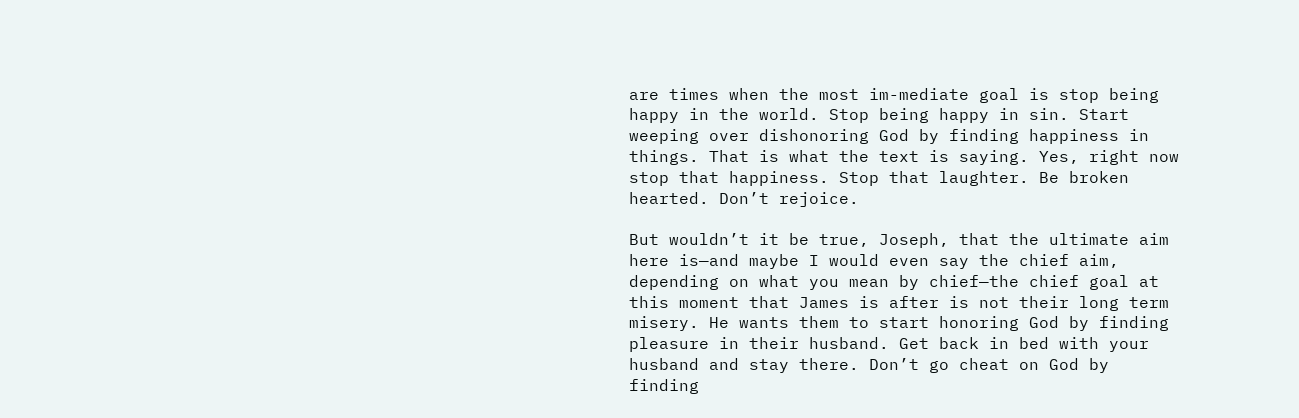are times when the most im-mediate goal is stop being happy in the world. Stop being happy in sin. Start weeping over dishonoring God by finding happiness in things. That is what the text is saying. Yes, right now stop that happiness. Stop that laughter. Be broken hearted. Don’t rejoice.

But wouldn’t it be true, Joseph, that the ultimate aim here is—and maybe I would even say the chief aim, depending on what you mean by chief—the chief goal at this moment that James is after is not their long term misery. He wants them to start honoring God by finding pleasure in their husband. Get back in bed with your husband and stay there. Don’t go cheat on God by finding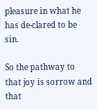pleasure in what he has de-clared to be sin.

So the pathway to that joy is sorrow and that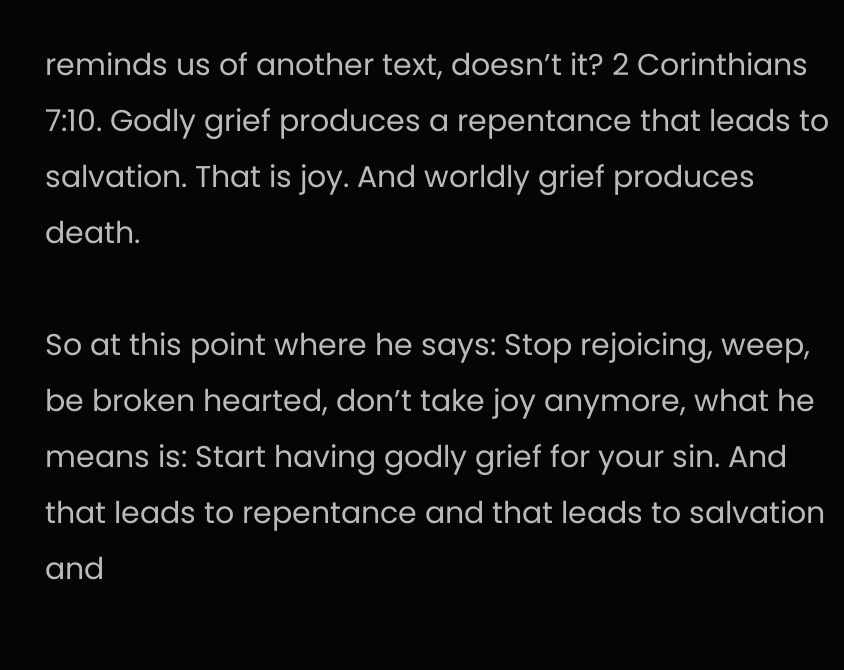reminds us of another text, doesn’t it? 2 Corinthians 7:10. Godly grief produces a repentance that leads to salvation. That is joy. And worldly grief produces death.

So at this point where he says: Stop rejoicing, weep, be broken hearted, don’t take joy anymore, what he means is: Start having godly grief for your sin. And that leads to repentance and that leads to salvation and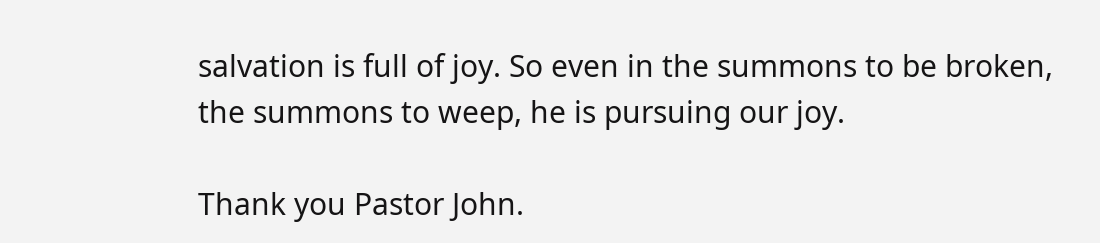salvation is full of joy. So even in the summons to be broken, the summons to weep, he is pursuing our joy.

Thank you Pastor John.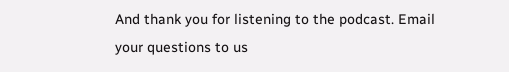And thank you for listening to the podcast. Email your questions to us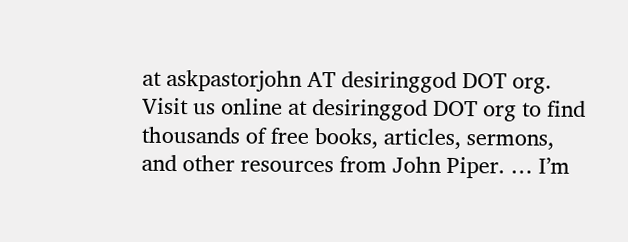at askpastorjohn AT desiringgod DOT org. Visit us online at desiringgod DOT org to find thousands of free books, articles, sermons, and other resources from John Piper. … I’m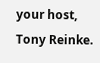your host, Tony Reinke.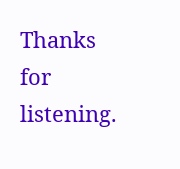Thanks for listening.